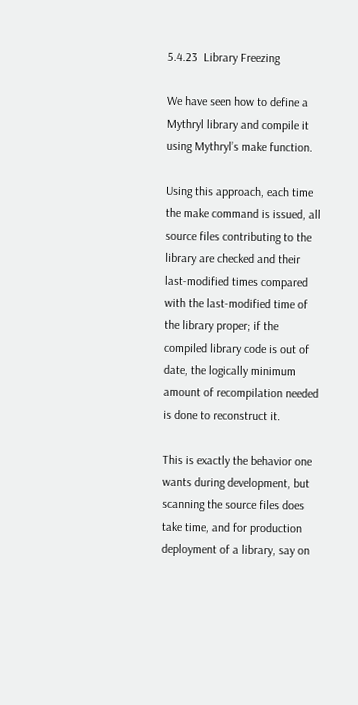5.4.23  Library Freezing

We have seen how to define a Mythryl library and compile it using Mythryl’s make function.

Using this approach, each time the make command is issued, all source files contributing to the library are checked and their last-modified times compared with the last-modified time of the library proper; if the compiled library code is out of date, the logically minimum amount of recompilation needed is done to reconstruct it.

This is exactly the behavior one wants during development, but scanning the source files does take time, and for production deployment of a library, say on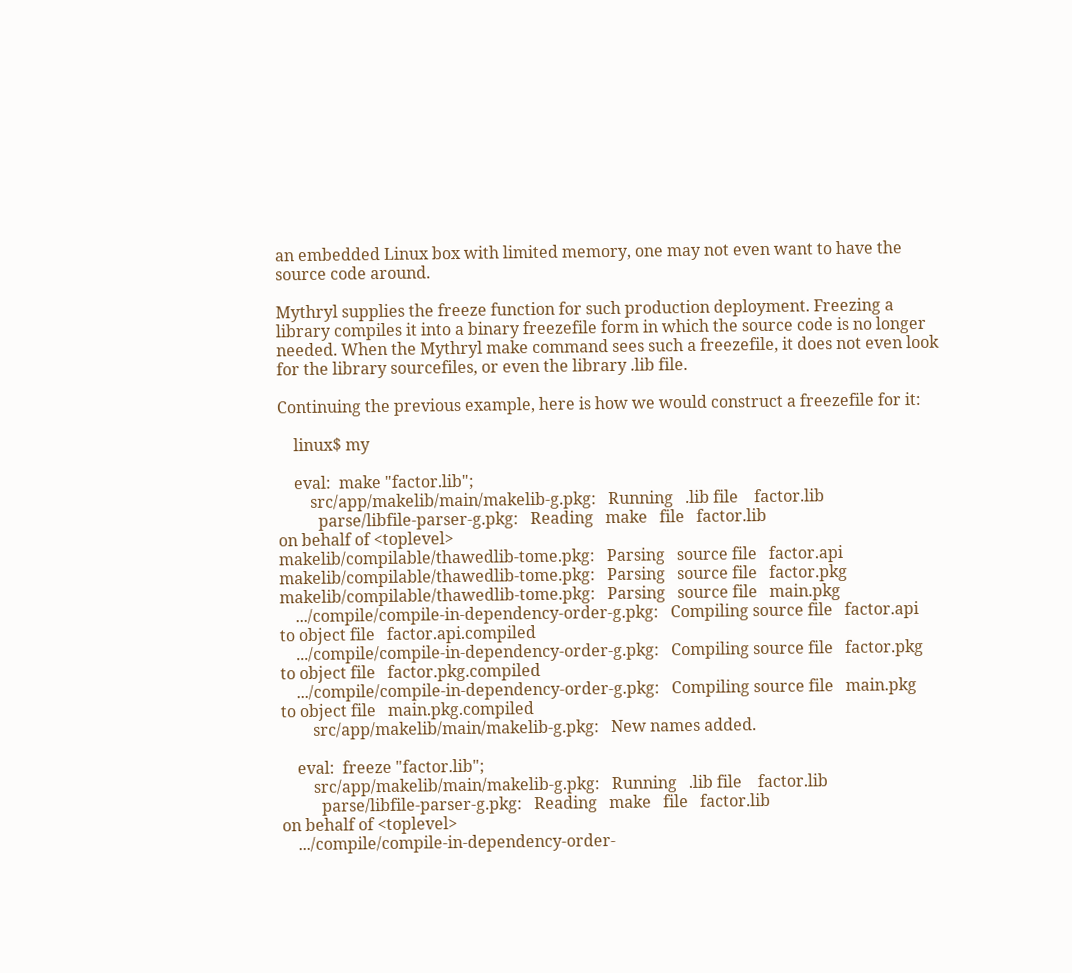an embedded Linux box with limited memory, one may not even want to have the source code around.

Mythryl supplies the freeze function for such production deployment. Freezing a library compiles it into a binary freezefile form in which the source code is no longer needed. When the Mythryl make command sees such a freezefile, it does not even look for the library sourcefiles, or even the library .lib file.

Continuing the previous example, here is how we would construct a freezefile for it:

    linux$ my

    eval:  make "factor.lib";
        src/app/makelib/main/makelib-g.pkg:   Running   .lib file    factor.lib
          parse/libfile-parser-g.pkg:   Reading   make   file   factor.lib                                            on behalf of <toplevel>
makelib/compilable/thawedlib-tome.pkg:   Parsing   source file   factor.api
makelib/compilable/thawedlib-tome.pkg:   Parsing   source file   factor.pkg
makelib/compilable/thawedlib-tome.pkg:   Parsing   source file   main.pkg
    .../compile/compile-in-dependency-order-g.pkg:   Compiling source file   factor.api                                              to object file   factor.api.compiled
    .../compile/compile-in-dependency-order-g.pkg:   Compiling source file   factor.pkg                                              to object file   factor.pkg.compiled
    .../compile/compile-in-dependency-order-g.pkg:   Compiling source file   main.pkg                                                to object file   main.pkg.compiled
        src/app/makelib/main/makelib-g.pkg:   New names added.

    eval:  freeze "factor.lib";
        src/app/makelib/main/makelib-g.pkg:   Running   .lib file    factor.lib
          parse/libfile-parser-g.pkg:   Reading   make   file   factor.lib                                            on behalf of <toplevel>
    .../compile/compile-in-dependency-order-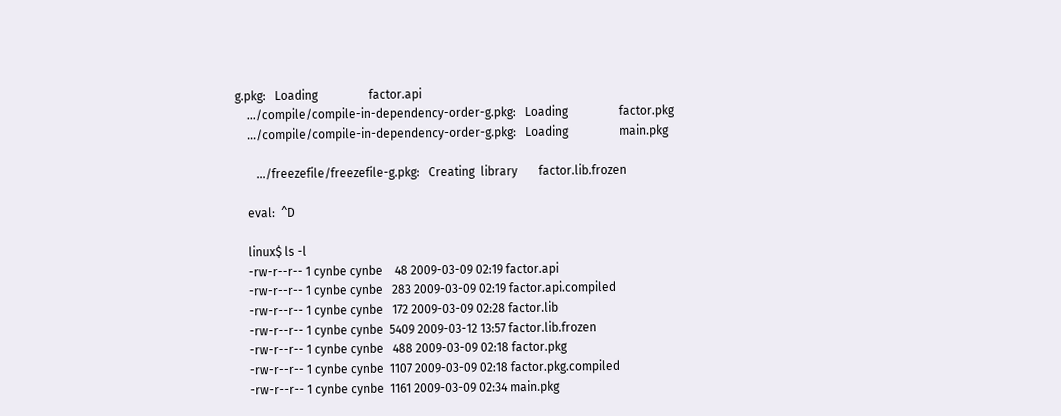g.pkg:   Loading                 factor.api
    .../compile/compile-in-dependency-order-g.pkg:   Loading                 factor.pkg
    .../compile/compile-in-dependency-order-g.pkg:   Loading                 main.pkg

       .../freezefile/freezefile-g.pkg:   Creating  library       factor.lib.frozen

    eval:  ^D

    linux$ ls -l
    -rw-r--r-- 1 cynbe cynbe    48 2009-03-09 02:19 factor.api
    -rw-r--r-- 1 cynbe cynbe   283 2009-03-09 02:19 factor.api.compiled
    -rw-r--r-- 1 cynbe cynbe   172 2009-03-09 02:28 factor.lib
    -rw-r--r-- 1 cynbe cynbe  5409 2009-03-12 13:57 factor.lib.frozen
    -rw-r--r-- 1 cynbe cynbe   488 2009-03-09 02:18 factor.pkg
    -rw-r--r-- 1 cynbe cynbe  1107 2009-03-09 02:18 factor.pkg.compiled
    -rw-r--r-- 1 cynbe cynbe  1161 2009-03-09 02:34 main.pkg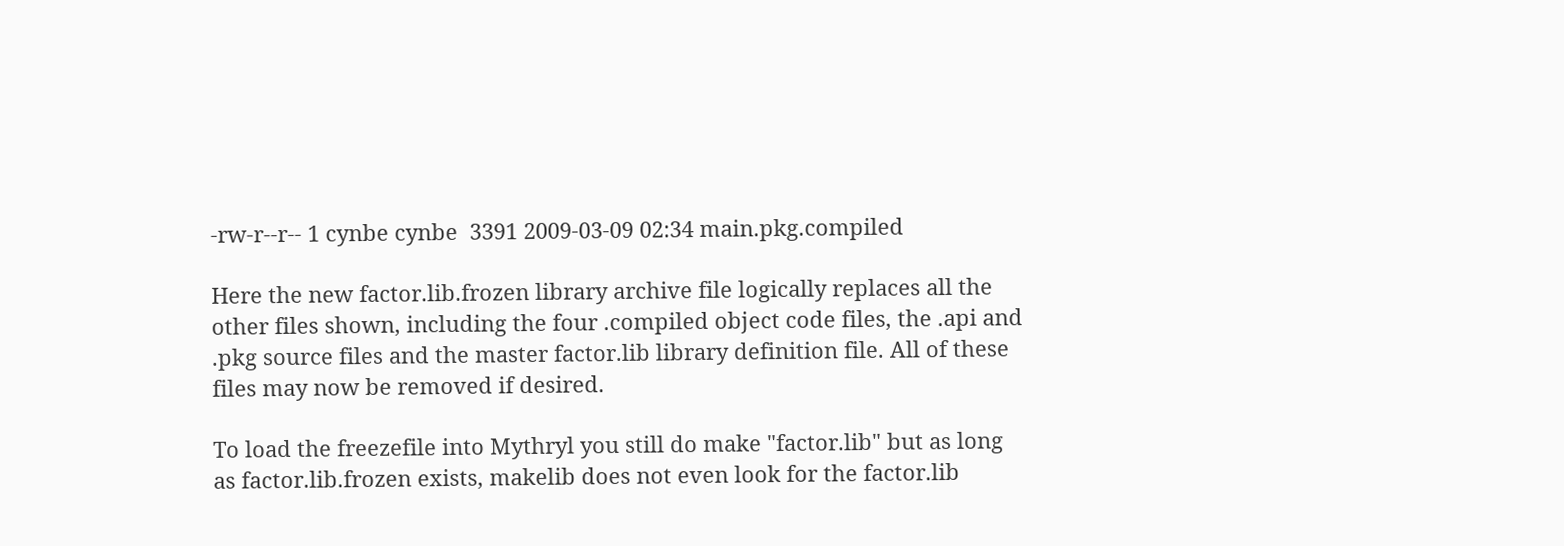-rw-r--r-- 1 cynbe cynbe  3391 2009-03-09 02:34 main.pkg.compiled

Here the new factor.lib.frozen library archive file logically replaces all the other files shown, including the four .compiled object code files, the .api and .pkg source files and the master factor.lib library definition file. All of these files may now be removed if desired.

To load the freezefile into Mythryl you still do make "factor.lib" but as long as factor.lib.frozen exists, makelib does not even look for the factor.lib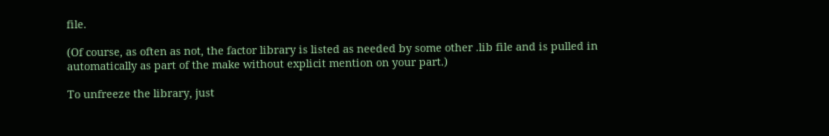file.

(Of course, as often as not, the factor library is listed as needed by some other .lib file and is pulled in automatically as part of the make without explicit mention on your part.)

To unfreeze the library, just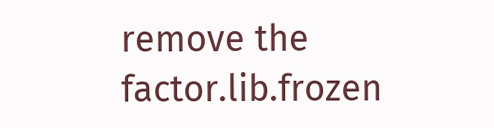remove the factor.lib.frozen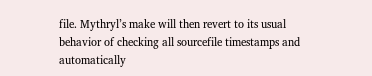file. Mythryl’s make will then revert to its usual behavior of checking all sourcefile timestamps and automatically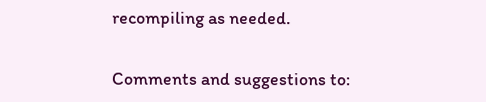recompiling as needed.

Comments and suggestions to: